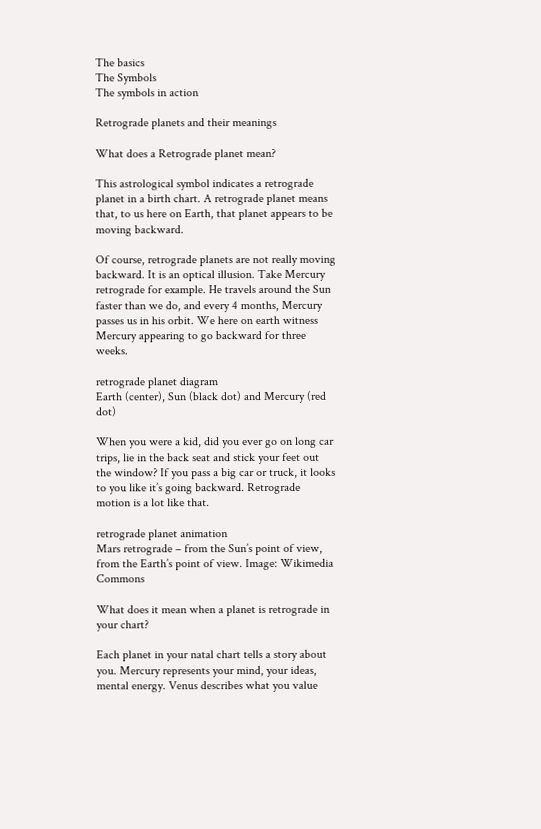The basics
The Symbols
The symbols in action

Retrograde planets and their meanings

What does a Retrograde planet mean?

This astrological symbol indicates a retrograde planet in a birth chart. A retrograde planet means that, to us here on Earth, that planet appears to be moving backward.

Of course, retrograde planets are not really moving backward. It is an optical illusion. Take Mercury retrograde for example. He travels around the Sun faster than we do, and every 4 months, Mercury passes us in his orbit. We here on earth witness Mercury appearing to go backward for three weeks.

retrograde planet diagram
Earth (center), Sun (black dot) and Mercury (red dot)

When you were a kid, did you ever go on long car trips, lie in the back seat and stick your feet out the window? If you pass a big car or truck, it looks to you like it’s going backward. Retrograde motion is a lot like that.

retrograde planet animation
Mars retrograde – from the Sun’s point of view, from the Earth’s point of view. Image: Wikimedia Commons

What does it mean when a planet is retrograde in your chart?

Each planet in your natal chart tells a story about you. Mercury represents your mind, your ideas, mental energy. Venus describes what you value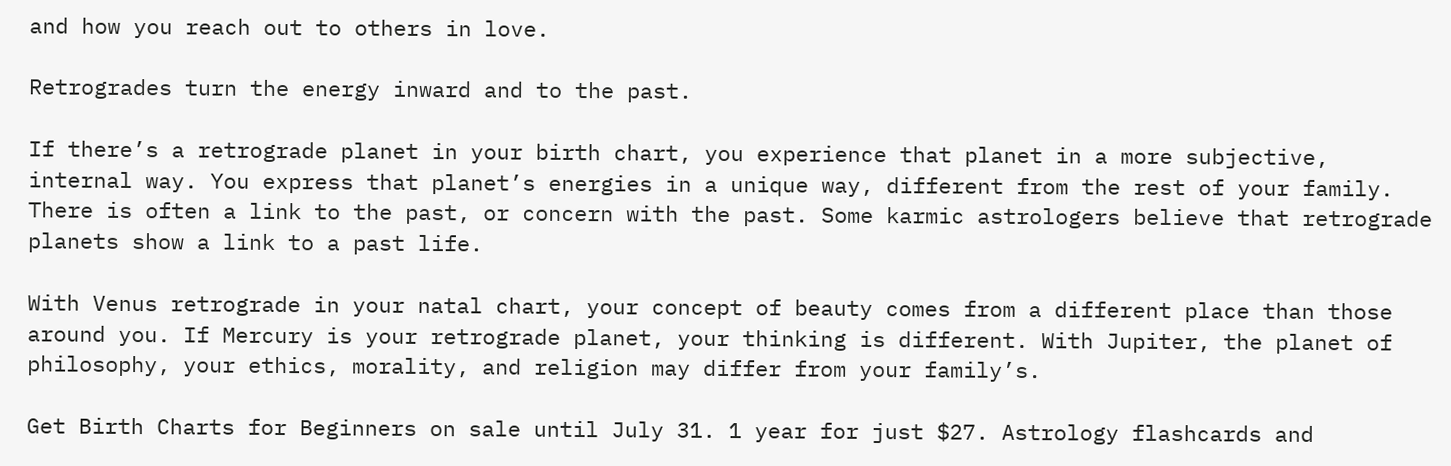and how you reach out to others in love.

Retrogrades turn the energy inward and to the past.

If there’s a retrograde planet in your birth chart, you experience that planet in a more subjective, internal way. You express that planet’s energies in a unique way, different from the rest of your family. There is often a link to the past, or concern with the past. Some karmic astrologers believe that retrograde planets show a link to a past life.

With Venus retrograde in your natal chart, your concept of beauty comes from a different place than those around you. If Mercury is your retrograde planet, your thinking is different. With Jupiter, the planet of philosophy, your ethics, morality, and religion may differ from your family’s.

Get Birth Charts for Beginners on sale until July 31. 1 year for just $27. Astrology flashcards and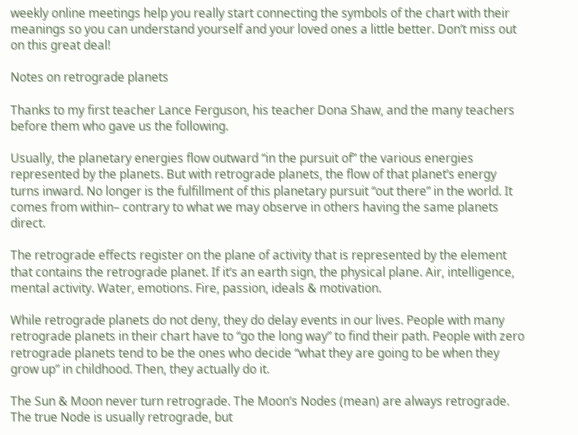weekly online meetings help you really start connecting the symbols of the chart with their meanings so you can understand yourself and your loved ones a little better. Don’t miss out on this great deal!

Notes on retrograde planets

Thanks to my first teacher Lance Ferguson, his teacher Dona Shaw, and the many teachers before them who gave us the following.

Usually, the planetary energies flow outward “in the pursuit of” the various energies represented by the planets. But with retrograde planets, the flow of that planet’s energy turns inward. No longer is the fulfillment of this planetary pursuit “out there” in the world. It comes from within– contrary to what we may observe in others having the same planets direct.

The retrograde effects register on the plane of activity that is represented by the element that contains the retrograde planet. If it’s an earth sign, the physical plane. Air, intelligence, mental activity. Water, emotions. Fire, passion, ideals & motivation.

While retrograde planets do not deny, they do delay events in our lives. People with many retrograde planets in their chart have to “go the long way” to find their path. People with zero retrograde planets tend to be the ones who decide “what they are going to be when they grow up” in childhood. Then, they actually do it.

The Sun & Moon never turn retrograde. The Moon’s Nodes (mean) are always retrograde. The true Node is usually retrograde, but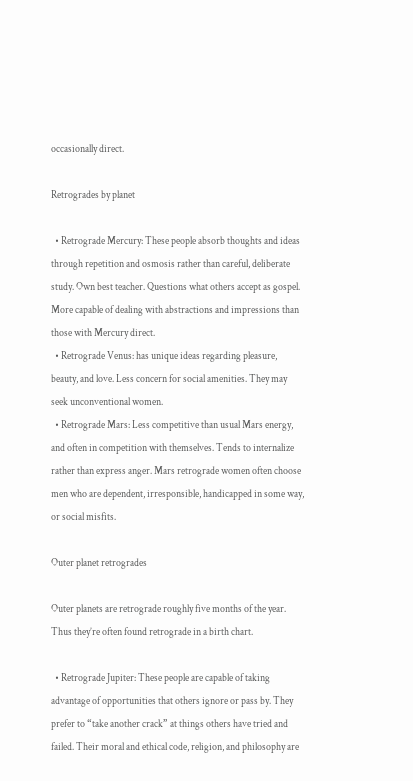occasionally direct.

Retrogrades by planet

  • Retrograde Mercury: These people absorb thoughts and ideas through repetition and osmosis rather than careful, deliberate study. Own best teacher. Questions what others accept as gospel. More capable of dealing with abstractions and impressions than those with Mercury direct.
  • Retrograde Venus: has unique ideas regarding pleasure, beauty, and love. Less concern for social amenities. They may seek unconventional women.
  • Retrograde Mars: Less competitive than usual Mars energy, and often in competition with themselves. Tends to internalize rather than express anger. Mars retrograde women often choose men who are dependent, irresponsible, handicapped in some way, or social misfits.

Outer planet retrogrades

Outer planets are retrograde roughly five months of the year. Thus they’re often found retrograde in a birth chart.

  • Retrograde Jupiter: These people are capable of taking advantage of opportunities that others ignore or pass by. They prefer to “take another crack” at things others have tried and failed. Their moral and ethical code, religion, and philosophy are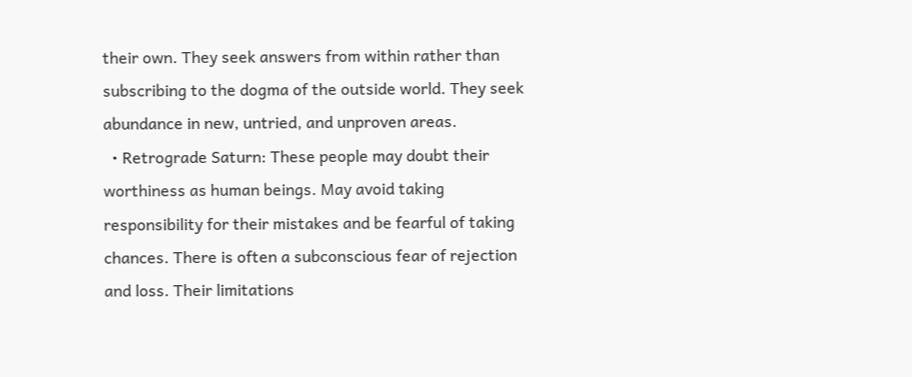their own. They seek answers from within rather than subscribing to the dogma of the outside world. They seek abundance in new, untried, and unproven areas.
  • Retrograde Saturn: These people may doubt their worthiness as human beings. May avoid taking responsibility for their mistakes and be fearful of taking chances. There is often a subconscious fear of rejection and loss. Their limitations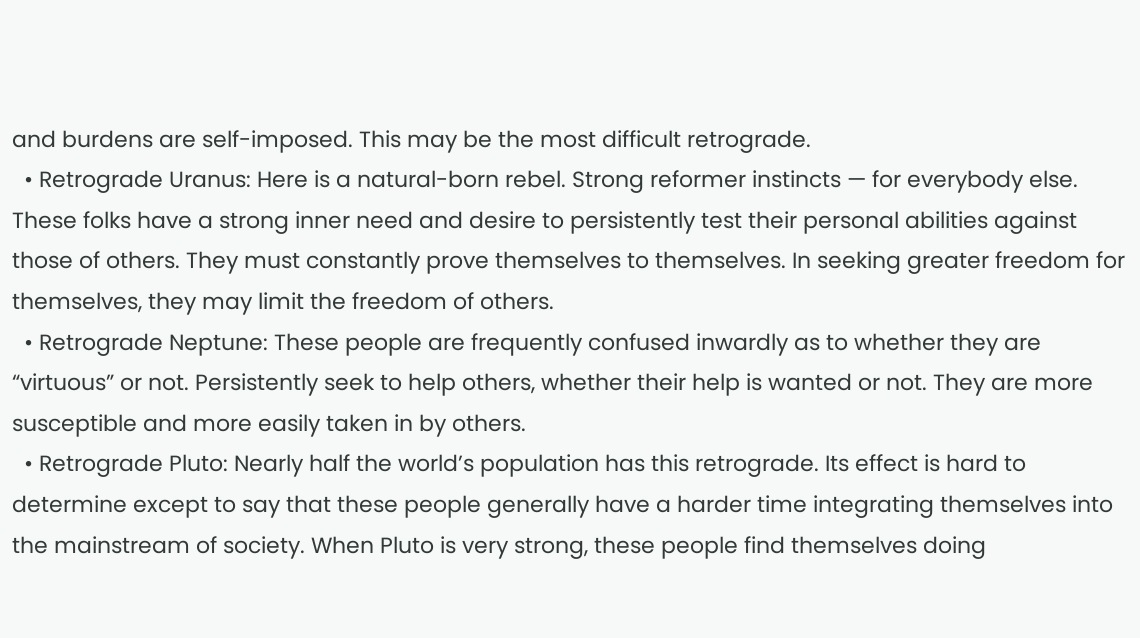and burdens are self-imposed. This may be the most difficult retrograde.
  • Retrograde Uranus: Here is a natural-born rebel. Strong reformer instincts — for everybody else. These folks have a strong inner need and desire to persistently test their personal abilities against those of others. They must constantly prove themselves to themselves. In seeking greater freedom for themselves, they may limit the freedom of others.
  • Retrograde Neptune: These people are frequently confused inwardly as to whether they are “virtuous” or not. Persistently seek to help others, whether their help is wanted or not. They are more susceptible and more easily taken in by others.
  • Retrograde Pluto: Nearly half the world’s population has this retrograde. Its effect is hard to determine except to say that these people generally have a harder time integrating themselves into the mainstream of society. When Pluto is very strong, these people find themselves doing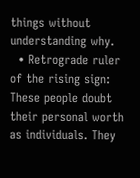things without understanding why.
  • Retrograde ruler of the rising sign: These people doubt their personal worth as individuals. They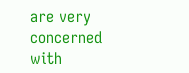are very concerned with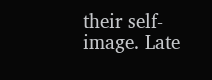their self-image. Late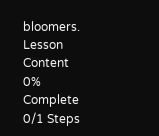bloomers.
Lesson Content
0% Complete 0/1 Steps